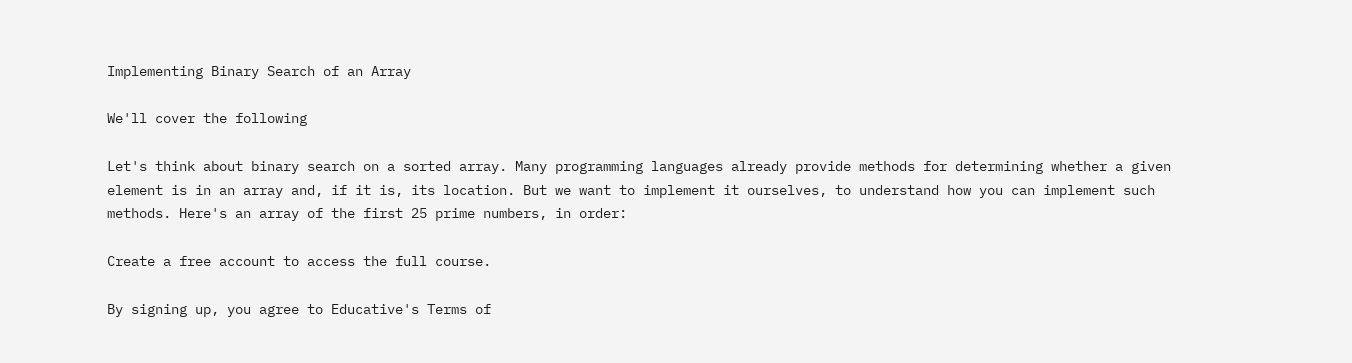Implementing Binary Search of an Array

We'll cover the following

Let's think about binary search on a sorted array. Many programming languages already provide methods for determining whether a given element is in an array and, if it is, its location. But we want to implement it ourselves, to understand how you can implement such methods. Here's an array of the first 25 prime numbers, in order:

Create a free account to access the full course.

By signing up, you agree to Educative's Terms of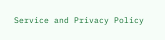Service and Privacy Policy